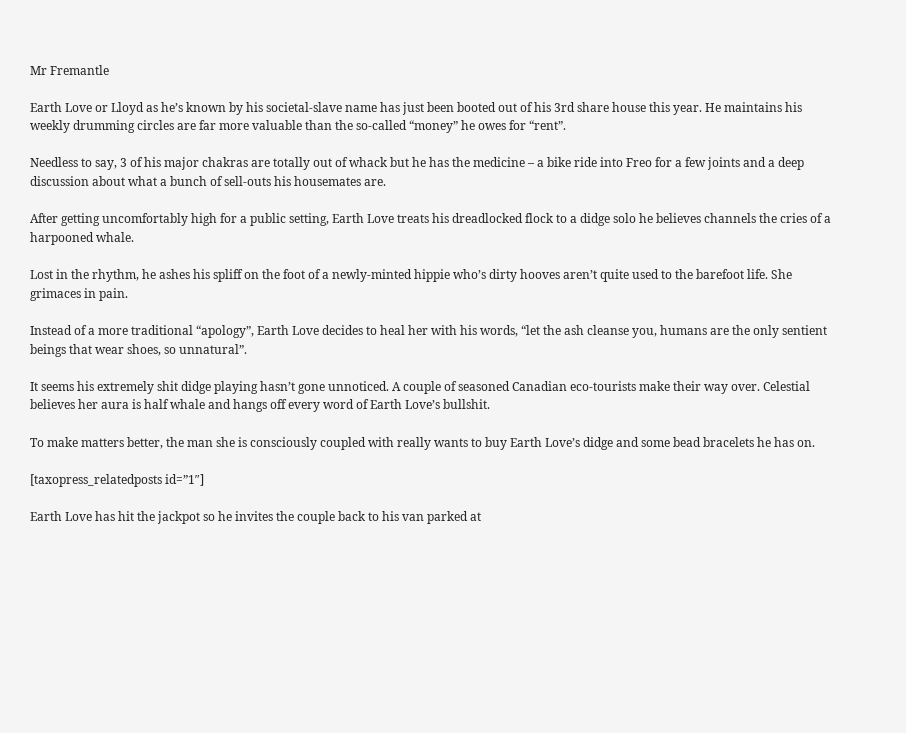Mr Fremantle

Earth Love or Lloyd as he’s known by his societal-slave name has just been booted out of his 3rd share house this year. He maintains his weekly drumming circles are far more valuable than the so-called “money” he owes for “rent”.

Needless to say, 3 of his major chakras are totally out of whack but he has the medicine – a bike ride into Freo for a few joints and a deep discussion about what a bunch of sell-outs his housemates are.

After getting uncomfortably high for a public setting, Earth Love treats his dreadlocked flock to a didge solo he believes channels the cries of a harpooned whale.

Lost in the rhythm, he ashes his spliff on the foot of a newly-minted hippie who’s dirty hooves aren’t quite used to the barefoot life. She grimaces in pain.

Instead of a more traditional “apology”, Earth Love decides to heal her with his words, “let the ash cleanse you, humans are the only sentient beings that wear shoes, so unnatural”.

It seems his extremely shit didge playing hasn’t gone unnoticed. A couple of seasoned Canadian eco-tourists make their way over. Celestial believes her aura is half whale and hangs off every word of Earth Love’s bullshit.

To make matters better, the man she is consciously coupled with really wants to buy Earth Love’s didge and some bead bracelets he has on.

[taxopress_relatedposts id=”1″]

Earth Love has hit the jackpot so he invites the couple back to his van parked at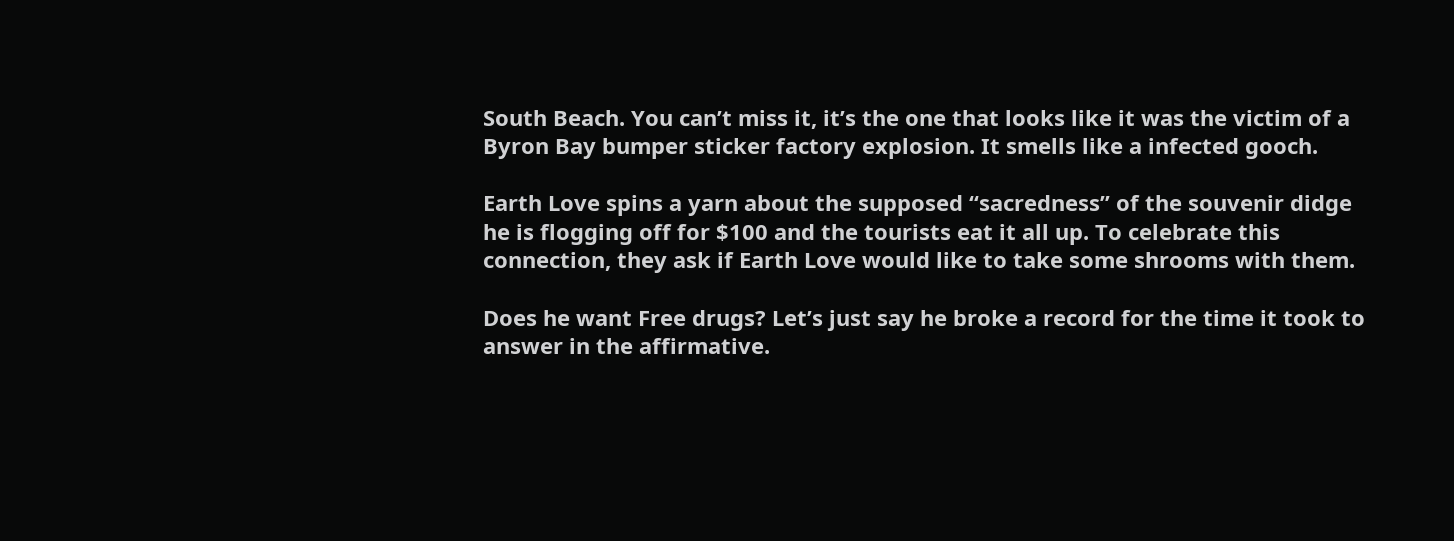South Beach. You can’t miss it, it’s the one that looks like it was the victim of a Byron Bay bumper sticker factory explosion. It smells like a infected gooch.

Earth Love spins a yarn about the supposed “sacredness” of the souvenir didge he is flogging off for $100 and the tourists eat it all up. To celebrate this connection, they ask if Earth Love would like to take some shrooms with them.

Does he want Free drugs? Let’s just say he broke a record for the time it took to answer in the affirmative.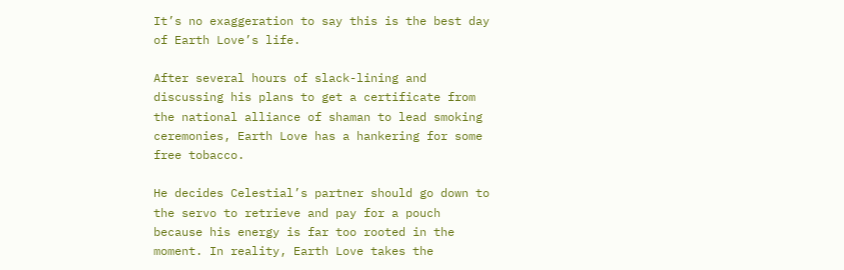It’s no exaggeration to say this is the best day of Earth Love’s life.

After several hours of slack-lining and discussing his plans to get a certificate from the national alliance of shaman to lead smoking ceremonies, Earth Love has a hankering for some free tobacco.

He decides Celestial’s partner should go down to the servo to retrieve and pay for a pouch because his energy is far too rooted in the moment. In reality, Earth Love takes the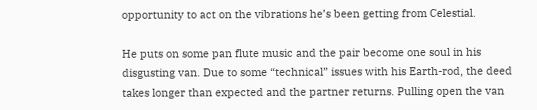opportunity to act on the vibrations he’s been getting from Celestial.

He puts on some pan flute music and the pair become one soul in his disgusting van. Due to some “technical” issues with his Earth-rod, the deed takes longer than expected and the partner returns. Pulling open the van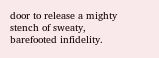door to release a mighty stench of sweaty, barefooted infidelity.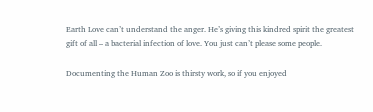Earth Love can’t understand the anger. He’s giving this kindred spirit the greatest gift of all – a bacterial infection of love. You just can’t please some people.

Documenting the Human Zoo is thirsty work, so if you enjoyed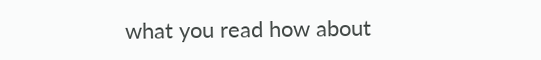what you read how about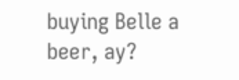buying Belle a beer, ay?